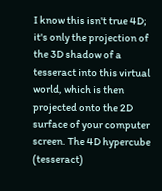I know this isn't true 4D; it's only the projection of the 3D shadow of a tesseract into this virtual world, which is then projected onto the 2D surface of your computer screen. The 4D hypercube (tesseract)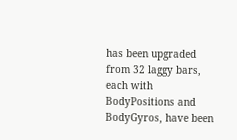has been upgraded from 32 laggy bars, each with BodyPositions and BodyGyros, have been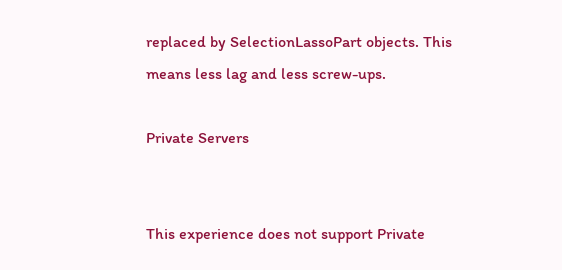replaced by SelectionLassoPart objects. This means less lag and less screw-ups.

Private Servers


This experience does not support Private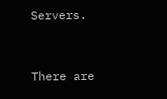Servers.


There are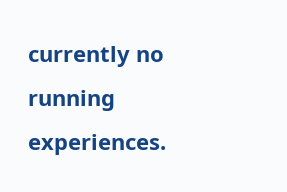currently no running experiences.